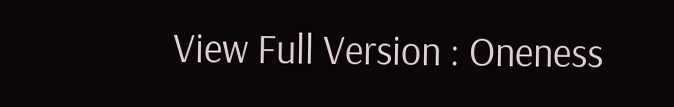View Full Version : Oneness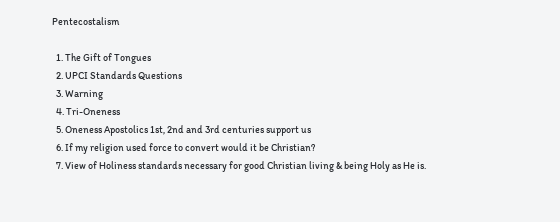Pentecostalism

  1. The Gift of Tongues
  2. UPCI Standards Questions
  3. Warning
  4. Tri-Oneness
  5. Oneness Apostolics 1st, 2nd and 3rd centuries support us
  6. If my religion used force to convert would it be Christian?
  7. View of Holiness standards necessary for good Christian living & being Holy as He is.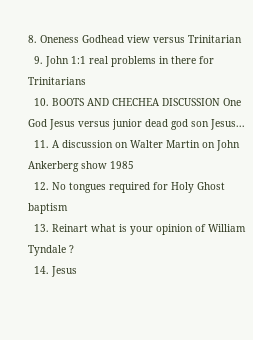8. Oneness Godhead view versus Trinitarian
  9. John 1:1 real problems in there for Trinitarians
  10. BOOTS AND CHECHEA DISCUSSION One God Jesus versus junior dead god son Jesus...
  11. A discussion on Walter Martin on John Ankerberg show 1985
  12. No tongues required for Holy Ghost baptism
  13. Reinart what is your opinion of William Tyndale ?
  14. Jesus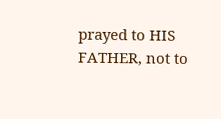prayed to HIS FATHER, not to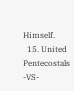Himself.
  15. United Pentecostals -VS-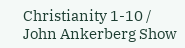Christianity 1-10 / John Ankerberg Show